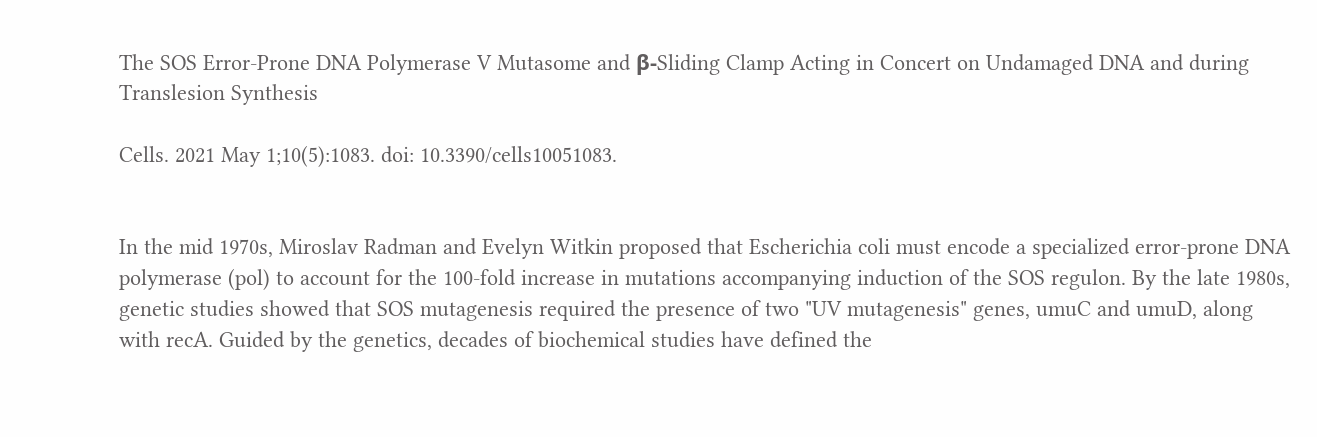The SOS Error-Prone DNA Polymerase V Mutasome and β-Sliding Clamp Acting in Concert on Undamaged DNA and during Translesion Synthesis

Cells. 2021 May 1;10(5):1083. doi: 10.3390/cells10051083.


In the mid 1970s, Miroslav Radman and Evelyn Witkin proposed that Escherichia coli must encode a specialized error-prone DNA polymerase (pol) to account for the 100-fold increase in mutations accompanying induction of the SOS regulon. By the late 1980s, genetic studies showed that SOS mutagenesis required the presence of two "UV mutagenesis" genes, umuC and umuD, along with recA. Guided by the genetics, decades of biochemical studies have defined the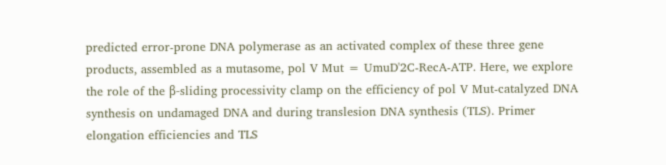predicted error-prone DNA polymerase as an activated complex of these three gene products, assembled as a mutasome, pol V Mut = UmuD'2C-RecA-ATP. Here, we explore the role of the β-sliding processivity clamp on the efficiency of pol V Mut-catalyzed DNA synthesis on undamaged DNA and during translesion DNA synthesis (TLS). Primer elongation efficiencies and TLS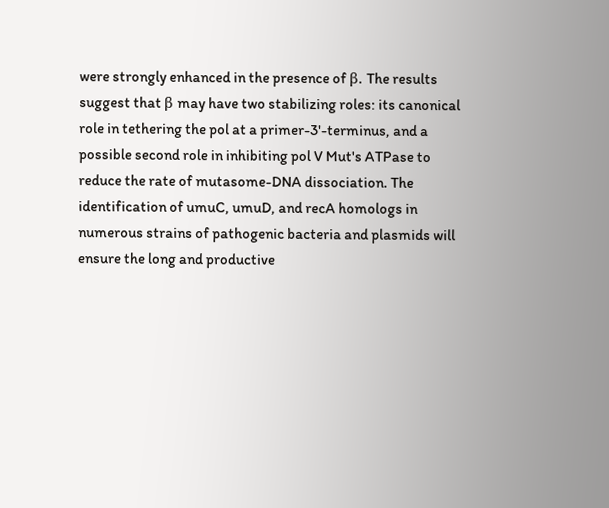were strongly enhanced in the presence of β. The results suggest that β may have two stabilizing roles: its canonical role in tethering the pol at a primer-3'-terminus, and a possible second role in inhibiting pol V Mut's ATPase to reduce the rate of mutasome-DNA dissociation. The identification of umuC, umuD, and recA homologs in numerous strains of pathogenic bacteria and plasmids will ensure the long and productive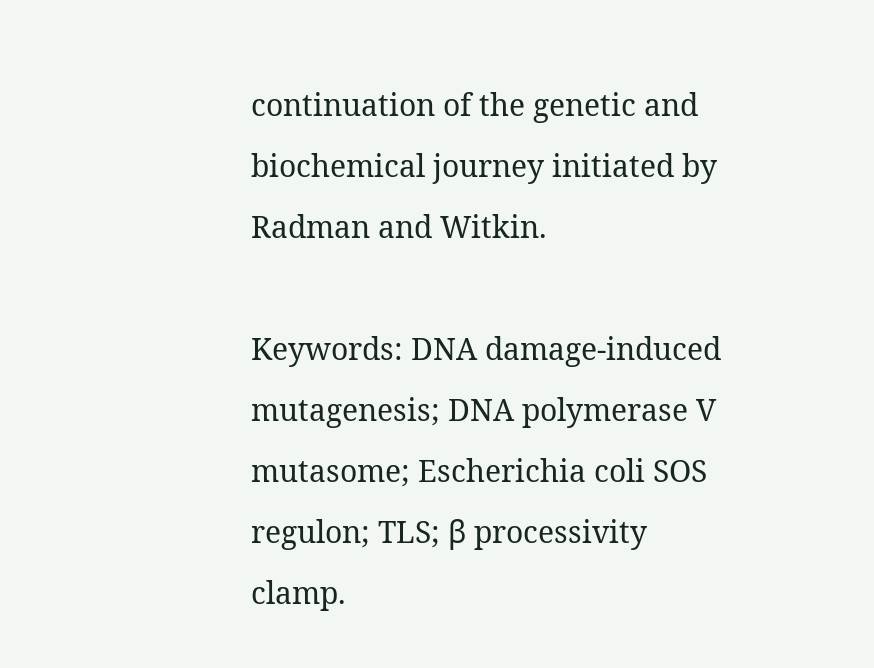continuation of the genetic and biochemical journey initiated by Radman and Witkin.

Keywords: DNA damage-induced mutagenesis; DNA polymerase V mutasome; Escherichia coli SOS regulon; TLS; β processivity clamp.